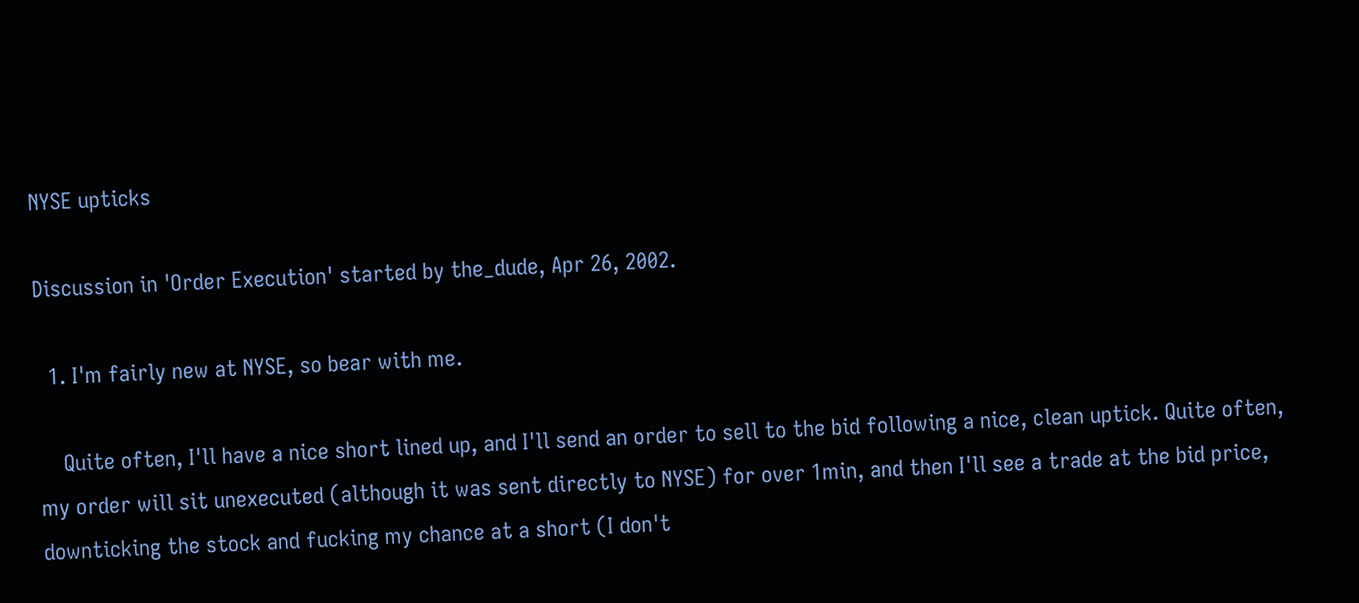NYSE upticks

Discussion in 'Order Execution' started by the_dude, Apr 26, 2002.

  1. I'm fairly new at NYSE, so bear with me.

    Quite often, I'll have a nice short lined up, and I'll send an order to sell to the bid following a nice, clean uptick. Quite often, my order will sit unexecuted (although it was sent directly to NYSE) for over 1min, and then I'll see a trade at the bid price, downticking the stock and fucking my chance at a short (I don't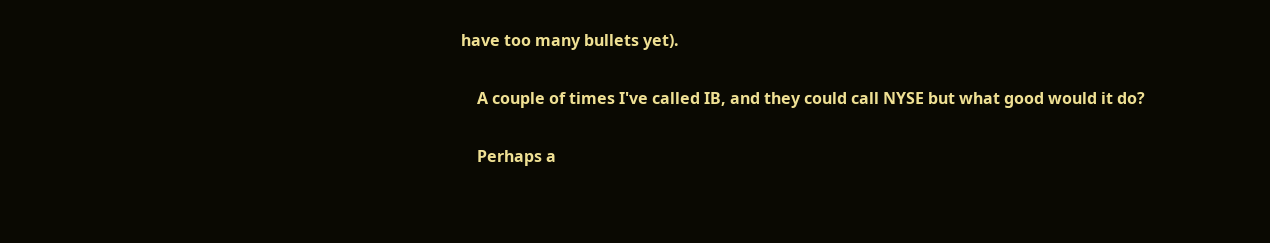have too many bullets yet).

    A couple of times I've called IB, and they could call NYSE but what good would it do?

    Perhaps a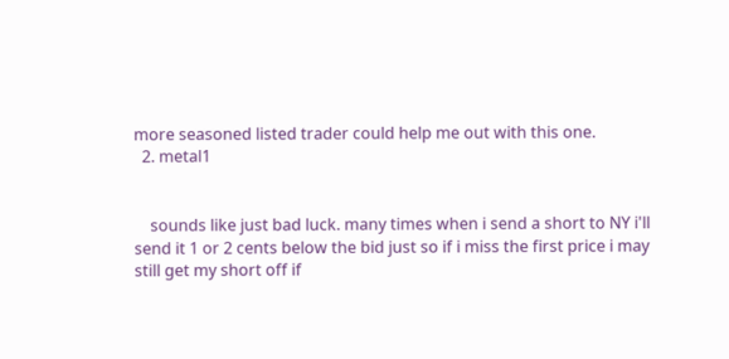more seasoned listed trader could help me out with this one.
  2. metal1


    sounds like just bad luck. many times when i send a short to NY i'll send it 1 or 2 cents below the bid just so if i miss the first price i may still get my short off if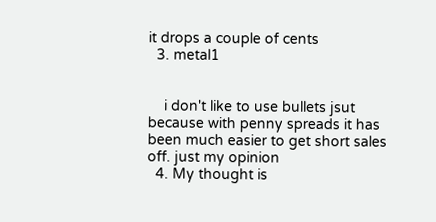it drops a couple of cents
  3. metal1


    i don't like to use bullets jsut because with penny spreads it has been much easier to get short sales off. just my opinion
  4. My thought is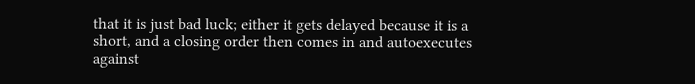that it is just bad luck; either it gets delayed because it is a short, and a closing order then comes in and autoexecutes against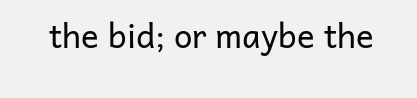the bid; or maybe the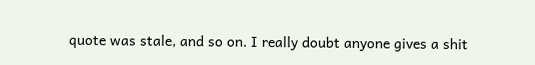quote was stale, and so on. I really doubt anyone gives a shit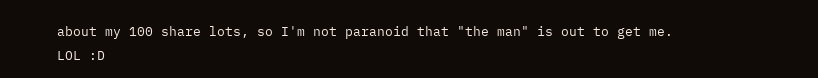about my 100 share lots, so I'm not paranoid that "the man" is out to get me. LOL :D